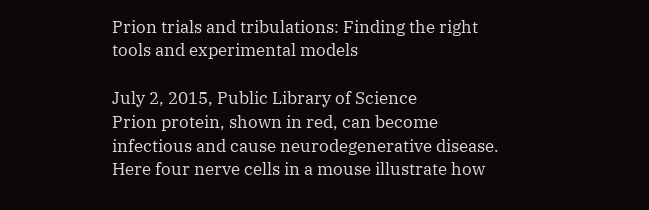Prion trials and tribulations: Finding the right tools and experimental models

July 2, 2015, Public Library of Science
Prion protein, shown in red, can become infectious and cause neurodegenerative disease. Here four nerve cells in a mouse illustrate how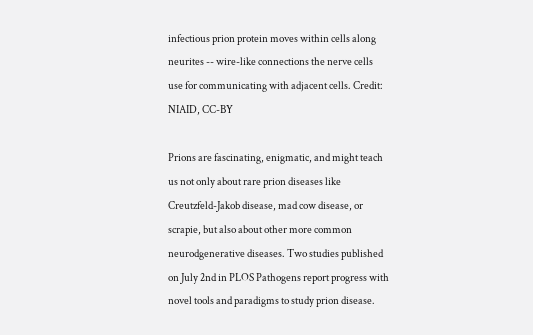infectious prion protein moves within cells along neurites -- wire-like connections the nerve cells use for communicating with adjacent cells. Credit: NIAID, CC-BY

Prions are fascinating, enigmatic, and might teach us not only about rare prion diseases like Creutzfeld-Jakob disease, mad cow disease, or scrapie, but also about other more common neurodgenerative diseases. Two studies published on July 2nd in PLOS Pathogens report progress with novel tools and paradigms to study prion disease.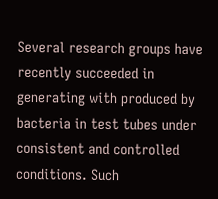Several research groups have recently succeeded in generating with produced by bacteria in test tubes under consistent and controlled conditions. Such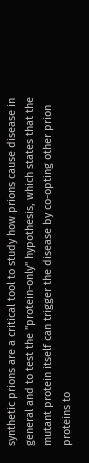synthetic prions are a critical tool to study how prions cause disease in general and to test the "protein-only" hypothesis, which states that the mutant protein itself can trigger the disease by co-opting other prion proteins to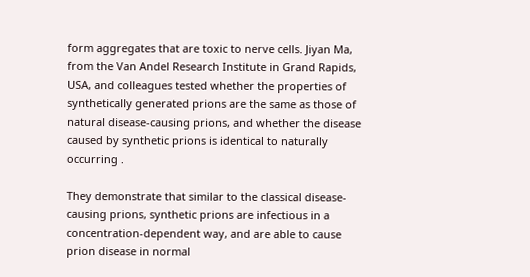form aggregates that are toxic to nerve cells. Jiyan Ma, from the Van Andel Research Institute in Grand Rapids, USA, and colleagues tested whether the properties of synthetically generated prions are the same as those of natural disease-causing prions, and whether the disease caused by synthetic prions is identical to naturally occurring .

They demonstrate that similar to the classical disease-causing prions, synthetic prions are infectious in a concentration-dependent way, and are able to cause prion disease in normal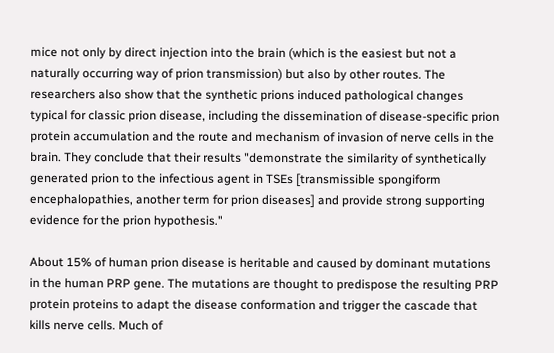mice not only by direct injection into the brain (which is the easiest but not a naturally occurring way of prion transmission) but also by other routes. The researchers also show that the synthetic prions induced pathological changes typical for classic prion disease, including the dissemination of disease-specific prion protein accumulation and the route and mechanism of invasion of nerve cells in the brain. They conclude that their results "demonstrate the similarity of synthetically generated prion to the infectious agent in TSEs [transmissible spongiform encephalopathies, another term for prion diseases] and provide strong supporting evidence for the prion hypothesis."

About 15% of human prion disease is heritable and caused by dominant mutations in the human PRP gene. The mutations are thought to predispose the resulting PRP protein proteins to adapt the disease conformation and trigger the cascade that kills nerve cells. Much of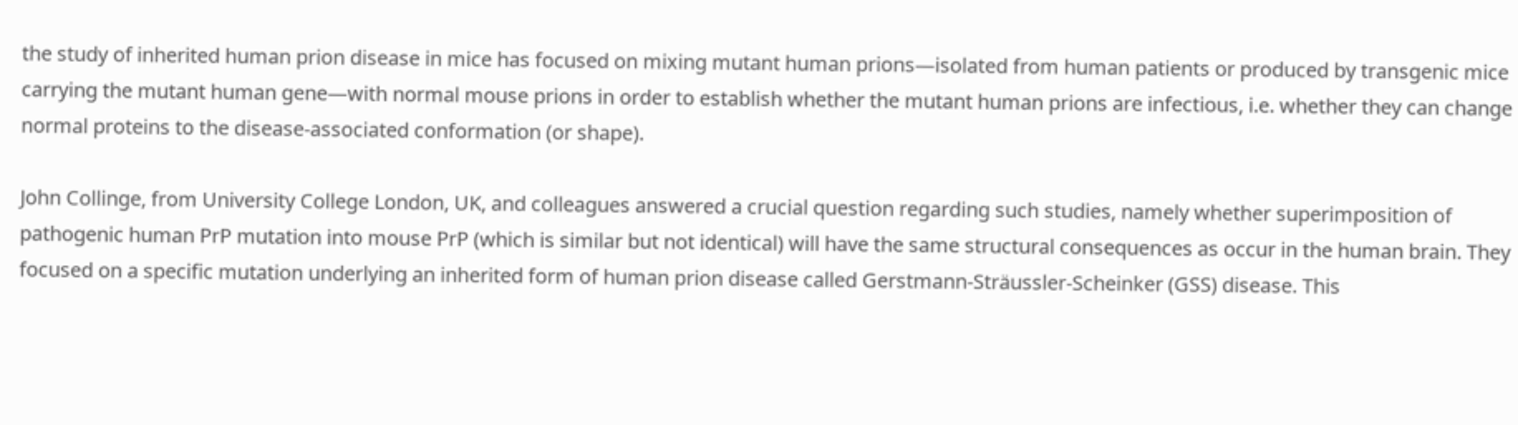the study of inherited human prion disease in mice has focused on mixing mutant human prions—isolated from human patients or produced by transgenic mice carrying the mutant human gene—with normal mouse prions in order to establish whether the mutant human prions are infectious, i.e. whether they can change normal proteins to the disease-associated conformation (or shape).

John Collinge, from University College London, UK, and colleagues answered a crucial question regarding such studies, namely whether superimposition of pathogenic human PrP mutation into mouse PrP (which is similar but not identical) will have the same structural consequences as occur in the human brain. They focused on a specific mutation underlying an inherited form of human prion disease called Gerstmann-Sträussler-Scheinker (GSS) disease. This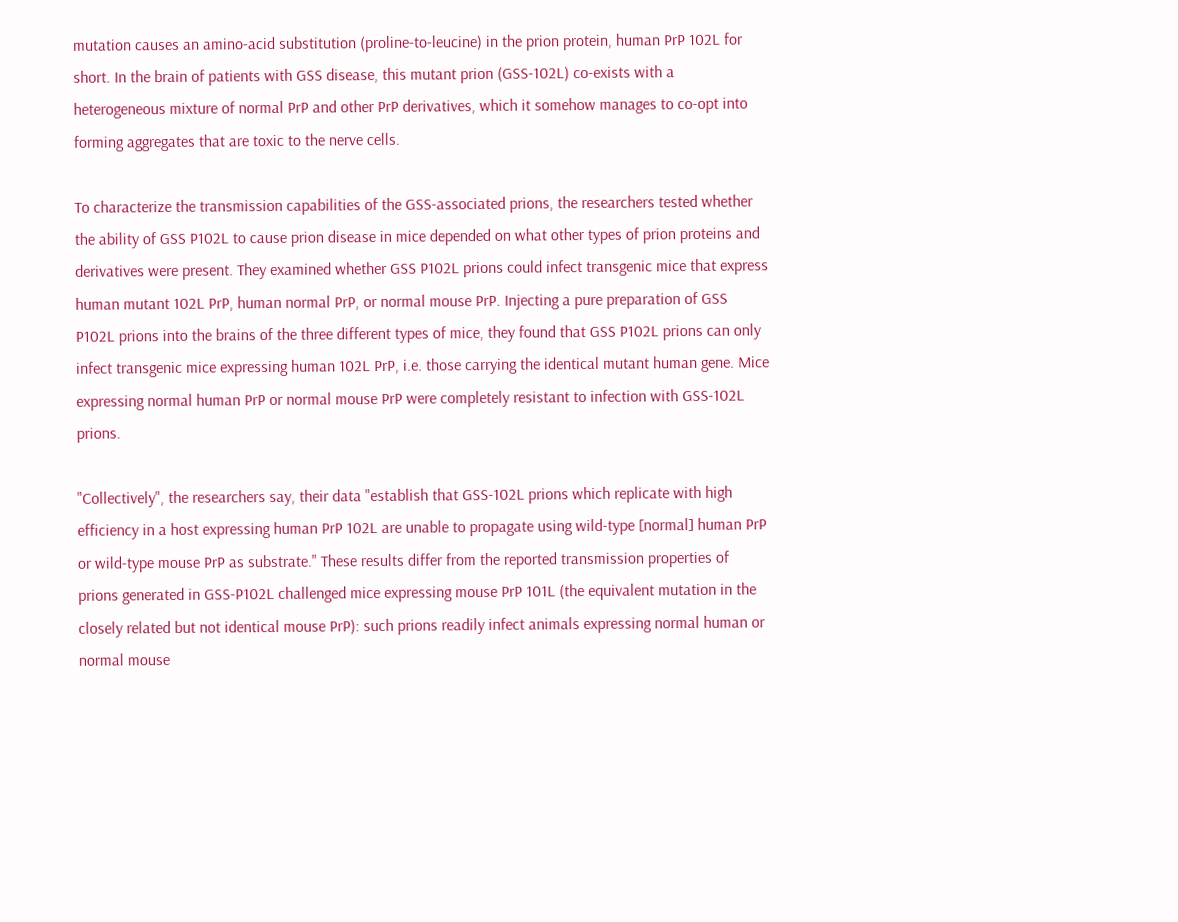mutation causes an amino-acid substitution (proline-to-leucine) in the prion protein, human PrP 102L for short. In the brain of patients with GSS disease, this mutant prion (GSS-102L) co-exists with a heterogeneous mixture of normal PrP and other PrP derivatives, which it somehow manages to co-opt into forming aggregates that are toxic to the nerve cells.

To characterize the transmission capabilities of the GSS-associated prions, the researchers tested whether the ability of GSS P102L to cause prion disease in mice depended on what other types of prion proteins and derivatives were present. They examined whether GSS P102L prions could infect transgenic mice that express human mutant 102L PrP, human normal PrP, or normal mouse PrP. Injecting a pure preparation of GSS P102L prions into the brains of the three different types of mice, they found that GSS P102L prions can only infect transgenic mice expressing human 102L PrP, i.e. those carrying the identical mutant human gene. Mice expressing normal human PrP or normal mouse PrP were completely resistant to infection with GSS-102L prions.

"Collectively", the researchers say, their data "establish that GSS-102L prions which replicate with high efficiency in a host expressing human PrP 102L are unable to propagate using wild-type [normal] human PrP or wild-type mouse PrP as substrate." These results differ from the reported transmission properties of prions generated in GSS-P102L challenged mice expressing mouse PrP 101L (the equivalent mutation in the closely related but not identical mouse PrP): such prions readily infect animals expressing normal human or normal mouse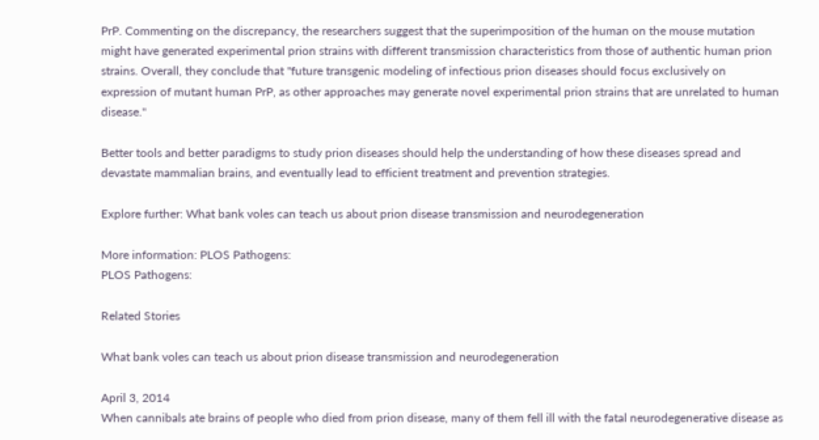PrP. Commenting on the discrepancy, the researchers suggest that the superimposition of the human on the mouse mutation might have generated experimental prion strains with different transmission characteristics from those of authentic human prion strains. Overall, they conclude that "future transgenic modeling of infectious prion diseases should focus exclusively on expression of mutant human PrP, as other approaches may generate novel experimental prion strains that are unrelated to human disease."

Better tools and better paradigms to study prion diseases should help the understanding of how these diseases spread and devastate mammalian brains, and eventually lead to efficient treatment and prevention strategies.

Explore further: What bank voles can teach us about prion disease transmission and neurodegeneration

More information: PLOS Pathogens:
PLOS Pathogens:

Related Stories

What bank voles can teach us about prion disease transmission and neurodegeneration

April 3, 2014
When cannibals ate brains of people who died from prion disease, many of them fell ill with the fatal neurodegenerative disease as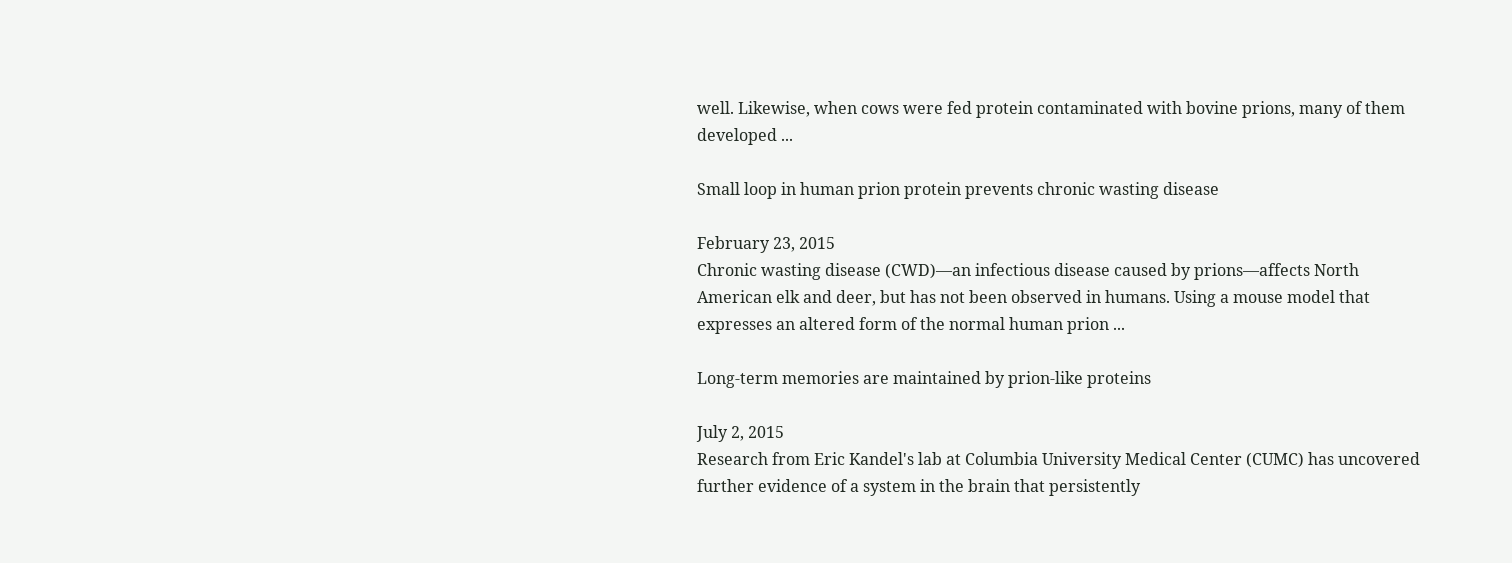well. Likewise, when cows were fed protein contaminated with bovine prions, many of them developed ...

Small loop in human prion protein prevents chronic wasting disease

February 23, 2015
Chronic wasting disease (CWD)—an infectious disease caused by prions—affects North American elk and deer, but has not been observed in humans. Using a mouse model that expresses an altered form of the normal human prion ...

Long-term memories are maintained by prion-like proteins

July 2, 2015
Research from Eric Kandel's lab at Columbia University Medical Center (CUMC) has uncovered further evidence of a system in the brain that persistently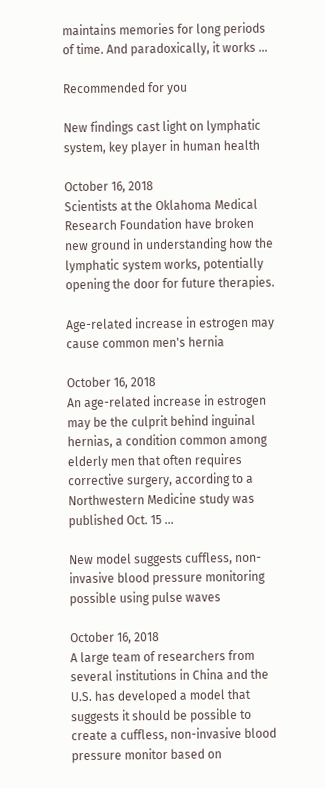maintains memories for long periods of time. And paradoxically, it works ...

Recommended for you

New findings cast light on lymphatic system, key player in human health

October 16, 2018
Scientists at the Oklahoma Medical Research Foundation have broken new ground in understanding how the lymphatic system works, potentially opening the door for future therapies.

Age-related increase in estrogen may cause common men's hernia

October 16, 2018
An age-related increase in estrogen may be the culprit behind inguinal hernias, a condition common among elderly men that often requires corrective surgery, according to a Northwestern Medicine study was published Oct. 15 ...

New model suggests cuffless, non-invasive blood pressure monitoring possible using pulse waves

October 16, 2018
A large team of researchers from several institutions in China and the U.S. has developed a model that suggests it should be possible to create a cuffless, non-invasive blood pressure monitor based on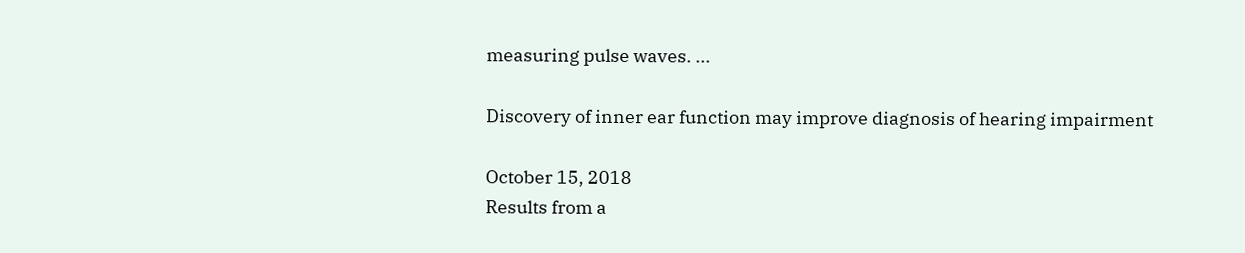measuring pulse waves. ...

Discovery of inner ear function may improve diagnosis of hearing impairment

October 15, 2018
Results from a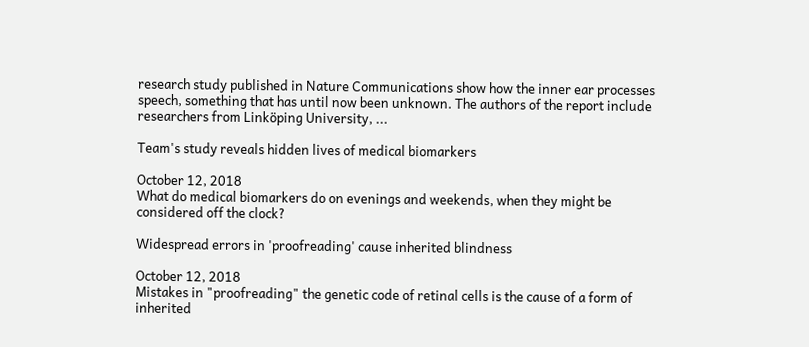research study published in Nature Communications show how the inner ear processes speech, something that has until now been unknown. The authors of the report include researchers from Linköping University, ...

Team's study reveals hidden lives of medical biomarkers

October 12, 2018
What do medical biomarkers do on evenings and weekends, when they might be considered off the clock?

Widespread errors in 'proofreading' cause inherited blindness

October 12, 2018
Mistakes in "proofreading" the genetic code of retinal cells is the cause of a form of inherited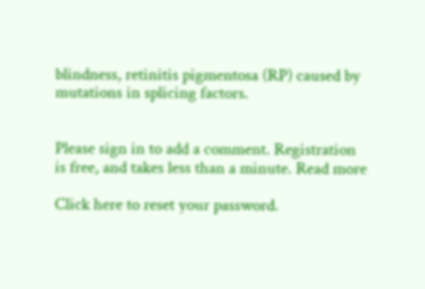blindness, retinitis pigmentosa (RP) caused by mutations in splicing factors.


Please sign in to add a comment. Registration is free, and takes less than a minute. Read more

Click here to reset your password.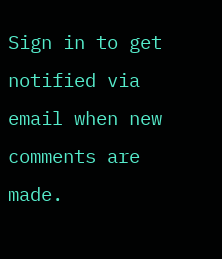Sign in to get notified via email when new comments are made.